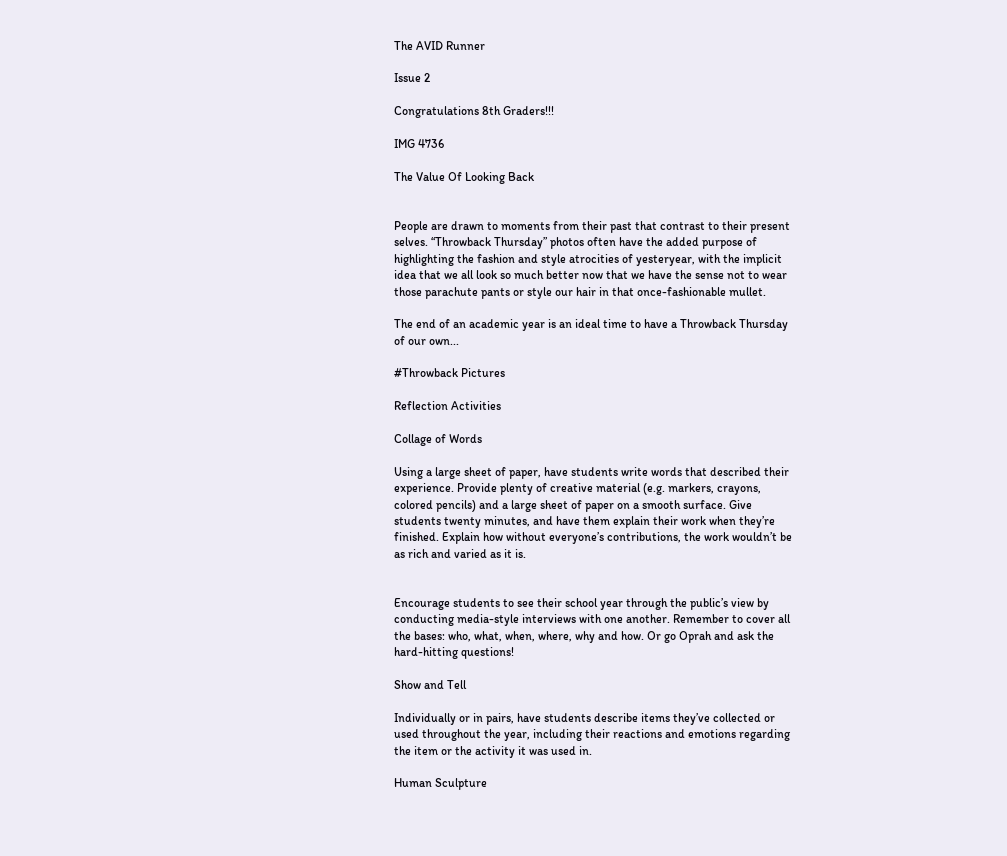The AVID Runner

Issue 2

Congratulations 8th Graders!!!

IMG 4736

The Value Of Looking Back


People are drawn to moments from their past that contrast to their present selves. “Throwback Thursday” photos often have the added purpose of highlighting the fashion and style atrocities of yesteryear, with the implicit idea that we all look so much better now that we have the sense not to wear those parachute pants or style our hair in that once-fashionable mullet.

The end of an academic year is an ideal time to have a Throwback Thursday of our own...

#Throwback Pictures

Reflection Activities

Collage of Words

Using a large sheet of paper, have students write words that described their experience. Provide plenty of creative material (e.g. markers, crayons, colored pencils) and a large sheet of paper on a smooth surface. Give students twenty minutes, and have them explain their work when they’re finished. Explain how without everyone’s contributions, the work wouldn’t be as rich and varied as it is.


Encourage students to see their school year through the public’s view by conducting media-style interviews with one another. Remember to cover all the bases: who, what, when, where, why and how. Or go Oprah and ask the hard-hitting questions!

Show and Tell

Individually or in pairs, have students describe items they’ve collected or used throughout the year, including their reactions and emotions regarding the item or the activity it was used in.

Human Sculpture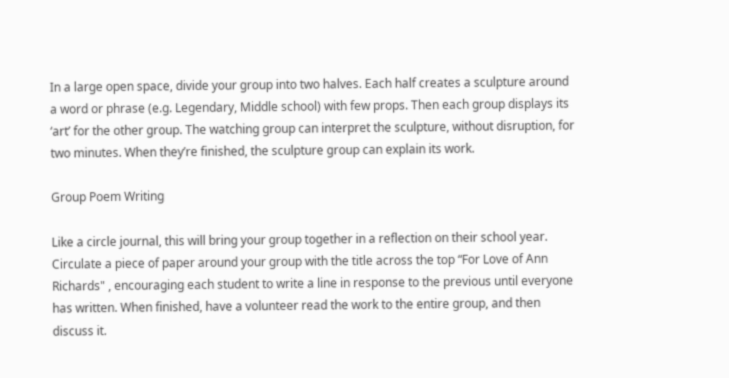In a large open space, divide your group into two halves. Each half creates a sculpture around a word or phrase (e.g. Legendary, Middle school) with few props. Then each group displays its ‘art’ for the other group. The watching group can interpret the sculpture, without disruption, for two minutes. When they’re finished, the sculpture group can explain its work.

Group Poem Writing

Like a circle journal, this will bring your group together in a reflection on their school year. Circulate a piece of paper around your group with the title across the top “For Love of Ann Richards" , encouraging each student to write a line in response to the previous until everyone has written. When finished, have a volunteer read the work to the entire group, and then discuss it.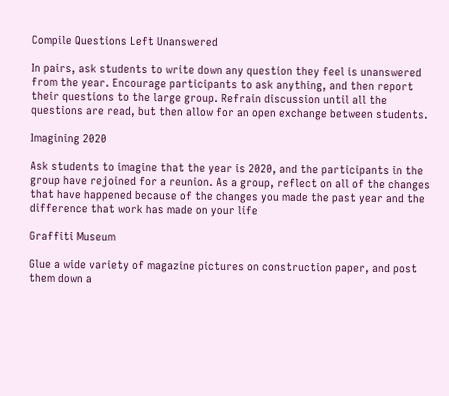Compile Questions Left Unanswered

In pairs, ask students to write down any question they feel is unanswered from the year. Encourage participants to ask anything, and then report their questions to the large group. Refrain discussion until all the questions are read, but then allow for an open exchange between students.

Imagining 2020

Ask students to imagine that the year is 2020, and the participants in the group have rejoined for a reunion. As a group, reflect on all of the changes that have happened because of the changes you made the past year and the difference that work has made on your life

Graffiti Museum

Glue a wide variety of magazine pictures on construction paper, and post them down a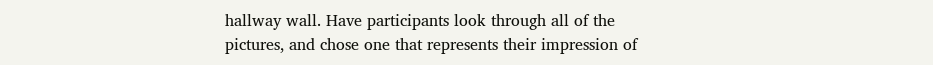hallway wall. Have participants look through all of the pictures, and chose one that represents their impression of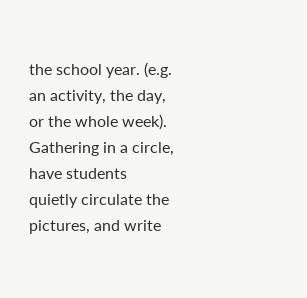the school year. (e.g. an activity, the day, or the whole week). Gathering in a circle, have students quietly circulate the pictures, and write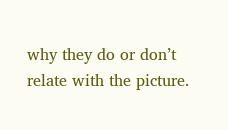why they do or don’t relate with the picture.